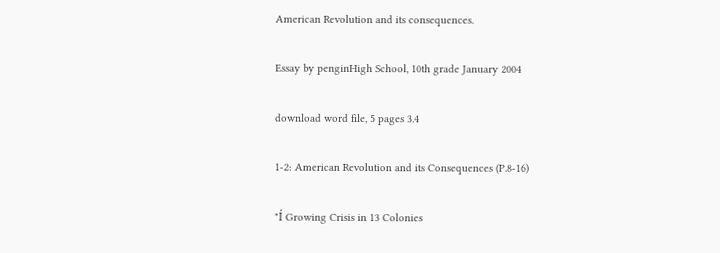American Revolution and its consequences.

Essay by penginHigh School, 10th grade January 2004

download word file, 5 pages 3.4

1-2: American Revolution and its Consequences (P.8-16)

"Í Growing Crisis in 13 Colonies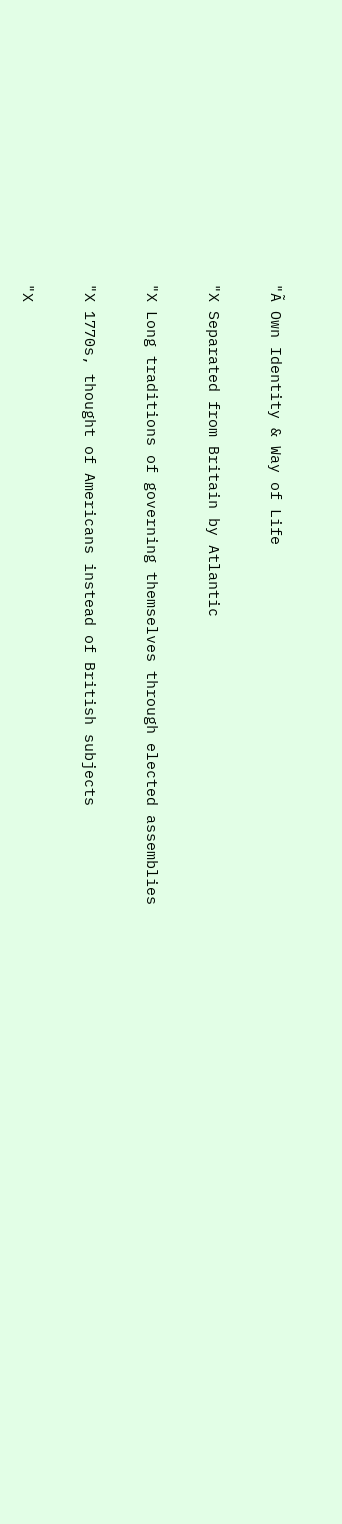"Ã Own Identity & Way of Life

"X Separated from Britain by Atlantic

"X Long traditions of governing themselves through elected assemblies

"X 1770s, thought of Americans instead of British subjects

"X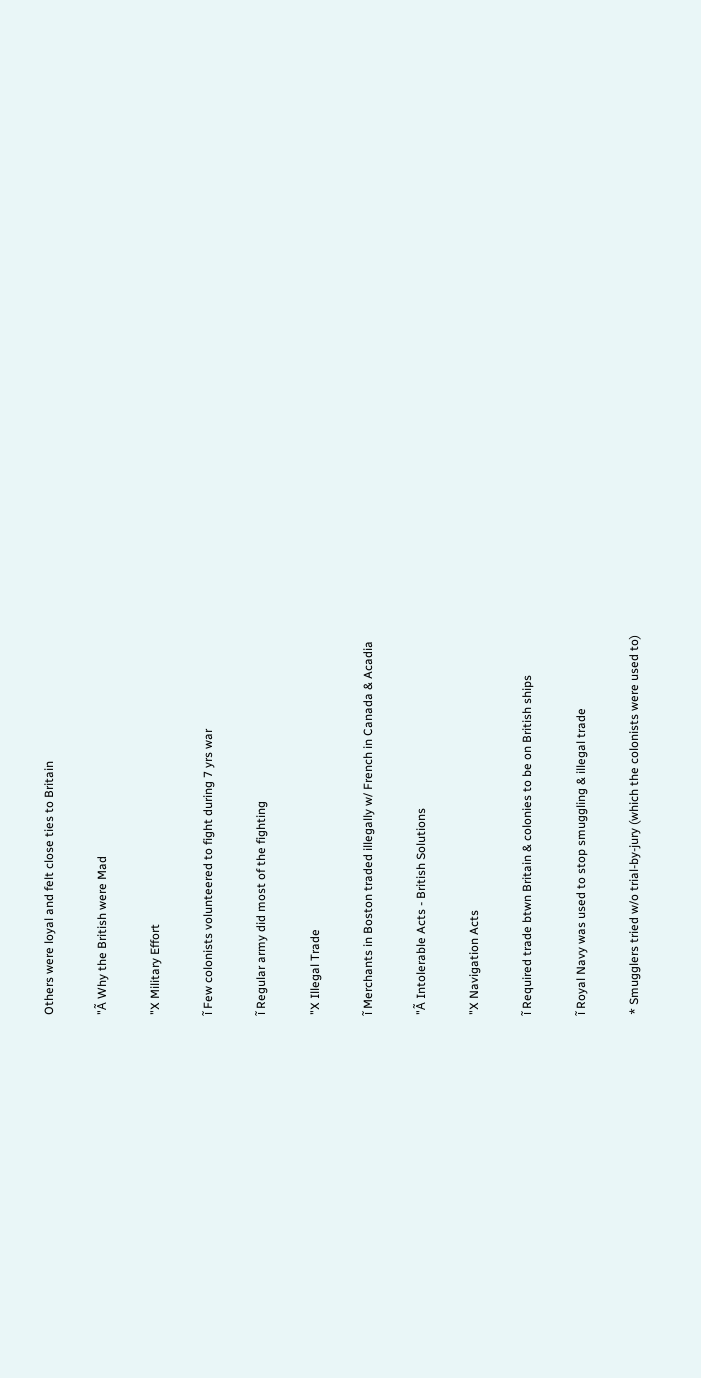Others were loyal and felt close ties to Britain

"Ã Why the British were Mad

"X Military Effort

ĩ Few colonists volunteered to fight during 7 yrs war

ĩ Regular army did most of the fighting

"X Illegal Trade

ĩ Merchants in Boston traded illegally w/ French in Canada & Acadia

"Ã Intolerable Acts - British Solutions

"X Navigation Acts

ĩ Required trade btwn Britain & colonies to be on British ships

ĩ Royal Navy was used to stop smuggling & illegal trade

* Smugglers tried w/o trial-by-jury (which the colonists were used to)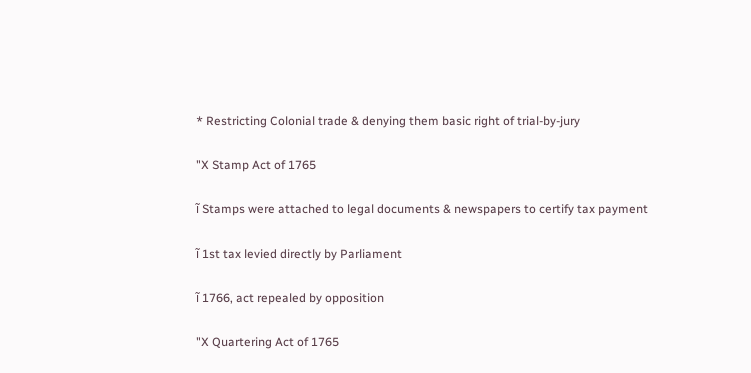* Restricting Colonial trade & denying them basic right of trial-by-jury

"X Stamp Act of 1765

ĩ Stamps were attached to legal documents & newspapers to certify tax payment

ĩ 1st tax levied directly by Parliament

ĩ 1766, act repealed by opposition

"X Quartering Act of 1765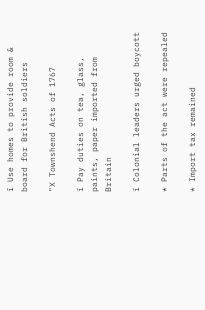ĩ Use homes to provide room & board for British soldiers

"X Townshend Acts of 1767

ĩ Pay duties on tea, glass, paints, paper imported from Britain

ĩ Colonial leaders urged boycott

* Parts of the act were repealed

* Import tax remained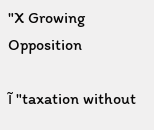"X Growing Opposition

ĩ "taxation without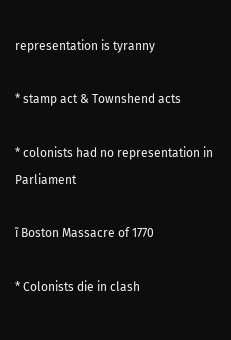representation is tyranny

* stamp act & Townshend acts

* colonists had no representation in Parliament

ĩ Boston Massacre of 1770

* Colonists die in clash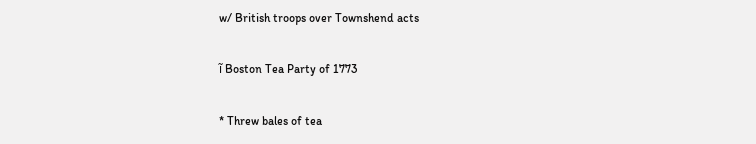w/ British troops over Townshend acts

ĩ Boston Tea Party of 1773

* Threw bales of tea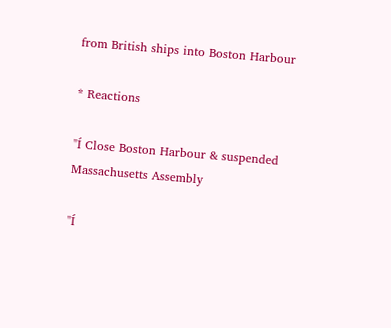from British ships into Boston Harbour

* Reactions

"Í Close Boston Harbour & suspended Massachusetts Assembly

"Í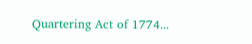Quartering Act of 1774...